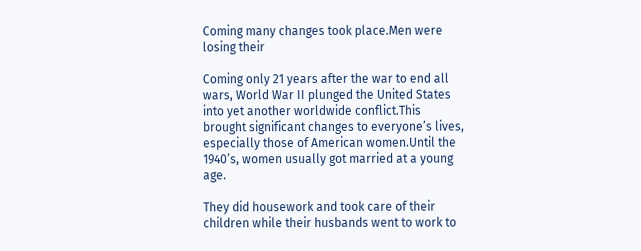Coming many changes took place.Men were losing their

Coming only 21 years after the war to end all wars, World War II plunged the United States into yet another worldwide conflict.This brought significant changes to everyone’s lives, especially those of American women.Until the 1940’s, women usually got married at a young age.

They did housework and took care of their children while their husbands went to work to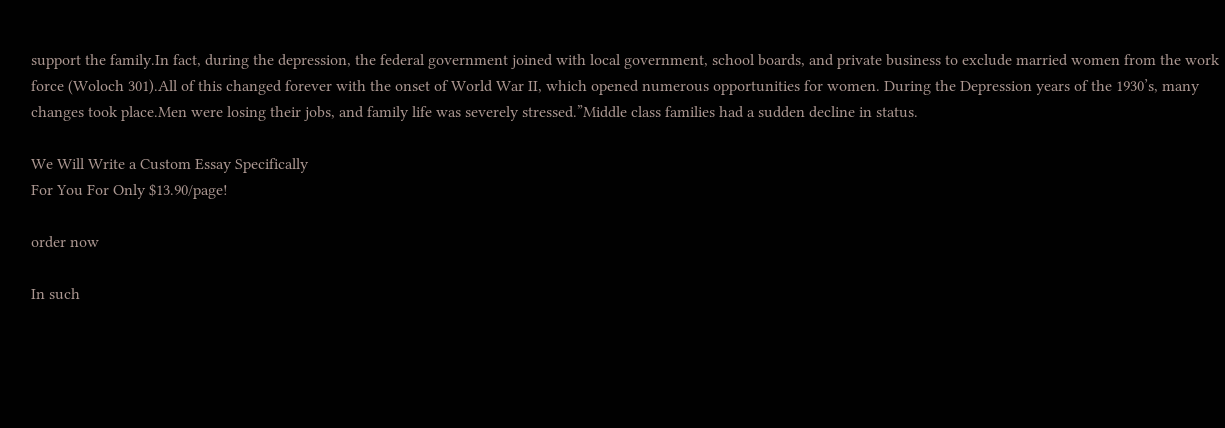support the family.In fact, during the depression, the federal government joined with local government, school boards, and private business to exclude married women from the work force (Woloch 301).All of this changed forever with the onset of World War II, which opened numerous opportunities for women. During the Depression years of the 1930’s, many changes took place.Men were losing their jobs, and family life was severely stressed.”Middle class families had a sudden decline in status.

We Will Write a Custom Essay Specifically
For You For Only $13.90/page!

order now

In such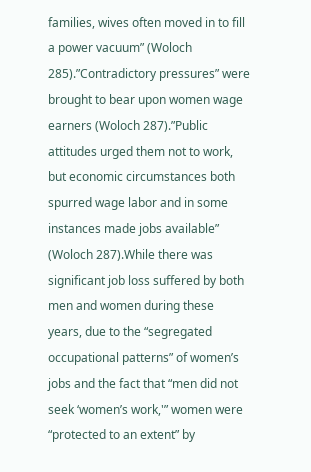families, wives often moved in to fill a power vacuum” (Woloch 285).”Contradictory pressures” were brought to bear upon women wage earners (Woloch 287).”Public attitudes urged them not to work, but economic circumstances both spurred wage labor and in some instances made jobs available” (Woloch 287).While there was significant job loss suffered by both men and women during these years, due to the “segregated occupational patterns” of women’s jobs and the fact that “men did not seek ‘women’s work,'” women were “protected to an extent” by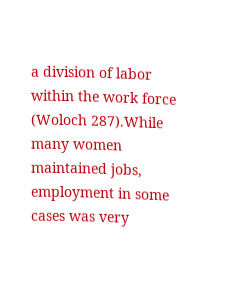a division of labor within the work force (Woloch 287).While many women maintained jobs, employment in some cases was very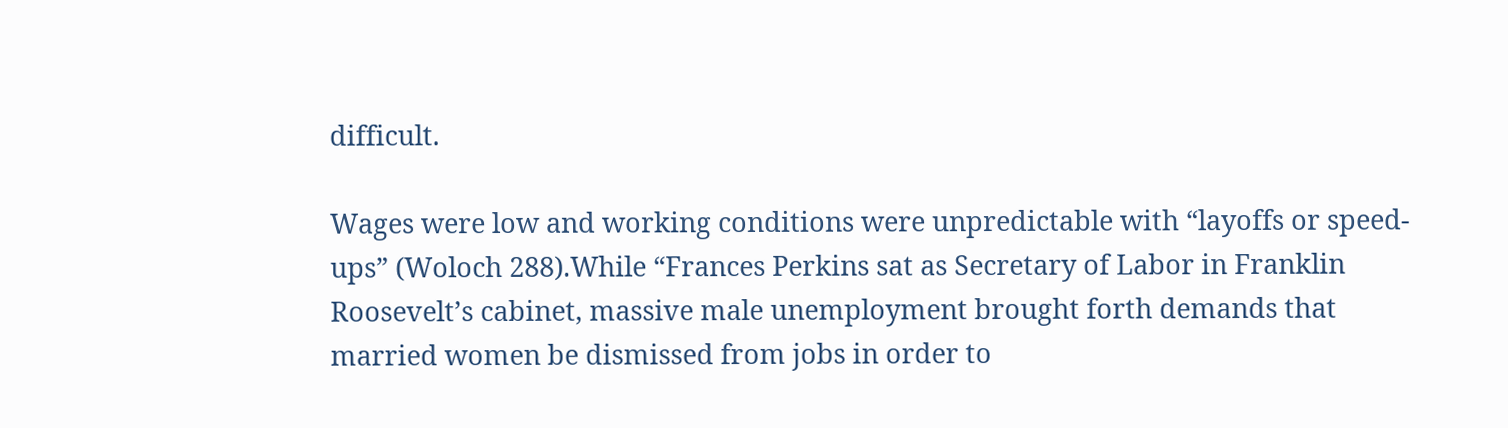difficult.

Wages were low and working conditions were unpredictable with “layoffs or speed-ups” (Woloch 288).While “Frances Perkins sat as Secretary of Labor in Franklin Roosevelt’s cabinet, massive male unemployment brought forth demands that married women be dismissed from jobs in order to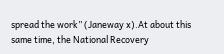spread the work” (Janeway x).At about this same time, the National Recovery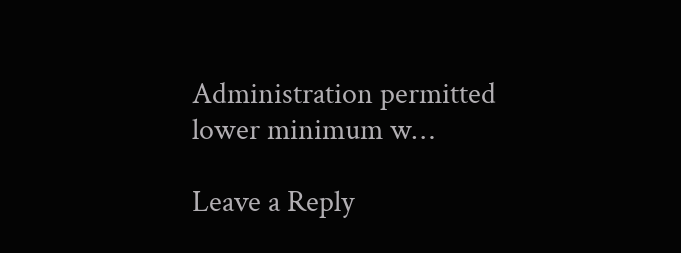Administration permitted lower minimum w…

Leave a Reply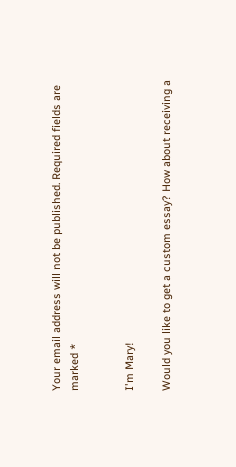Your email address will not be published. Required fields are marked *


I'm Mary!

Would you like to get a custom essay? How about receiving a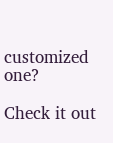customized one?

Check it out